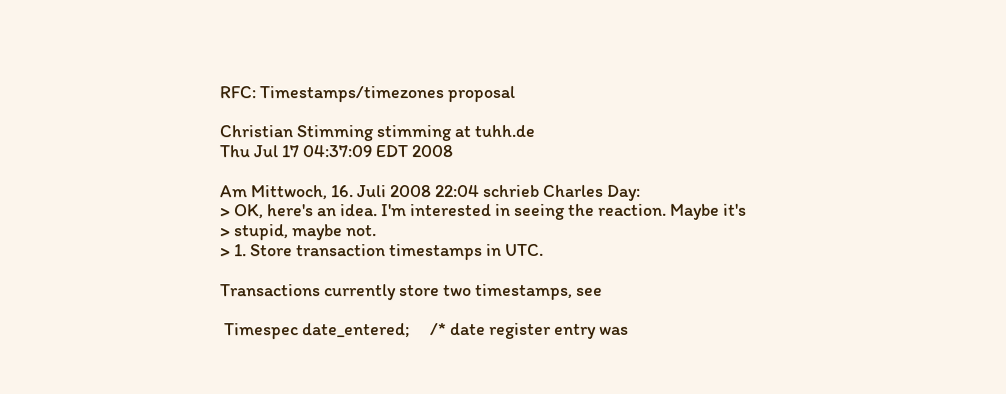RFC: Timestamps/timezones proposal

Christian Stimming stimming at tuhh.de
Thu Jul 17 04:37:09 EDT 2008

Am Mittwoch, 16. Juli 2008 22:04 schrieb Charles Day:
> OK, here's an idea. I'm interested in seeing the reaction. Maybe it's
> stupid, maybe not.
> 1. Store transaction timestamps in UTC.

Transactions currently store two timestamps, see

 Timespec date_entered;     /* date register entry was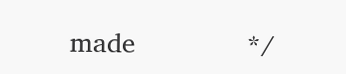made              */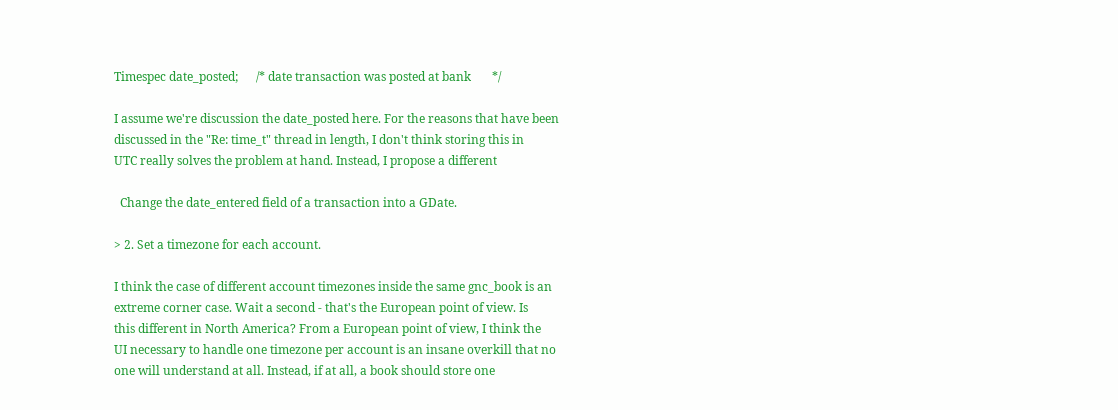Timespec date_posted;      /* date transaction was posted at bank       */

I assume we're discussion the date_posted here. For the reasons that have been
discussed in the "Re: time_t" thread in length, I don't think storing this in
UTC really solves the problem at hand. Instead, I propose a different

  Change the date_entered field of a transaction into a GDate.

> 2. Set a timezone for each account.

I think the case of different account timezones inside the same gnc_book is an
extreme corner case. Wait a second - that's the European point of view. Is
this different in North America? From a European point of view, I think the
UI necessary to handle one timezone per account is an insane overkill that no
one will understand at all. Instead, if at all, a book should store one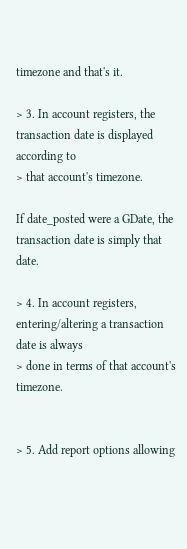timezone and that's it.

> 3. In account registers, the transaction date is displayed according to
> that account's timezone.

If date_posted were a GDate, the transaction date is simply that date.

> 4. In account registers, entering/altering a transaction date is always
> done in terms of that account's timezone.


> 5. Add report options allowing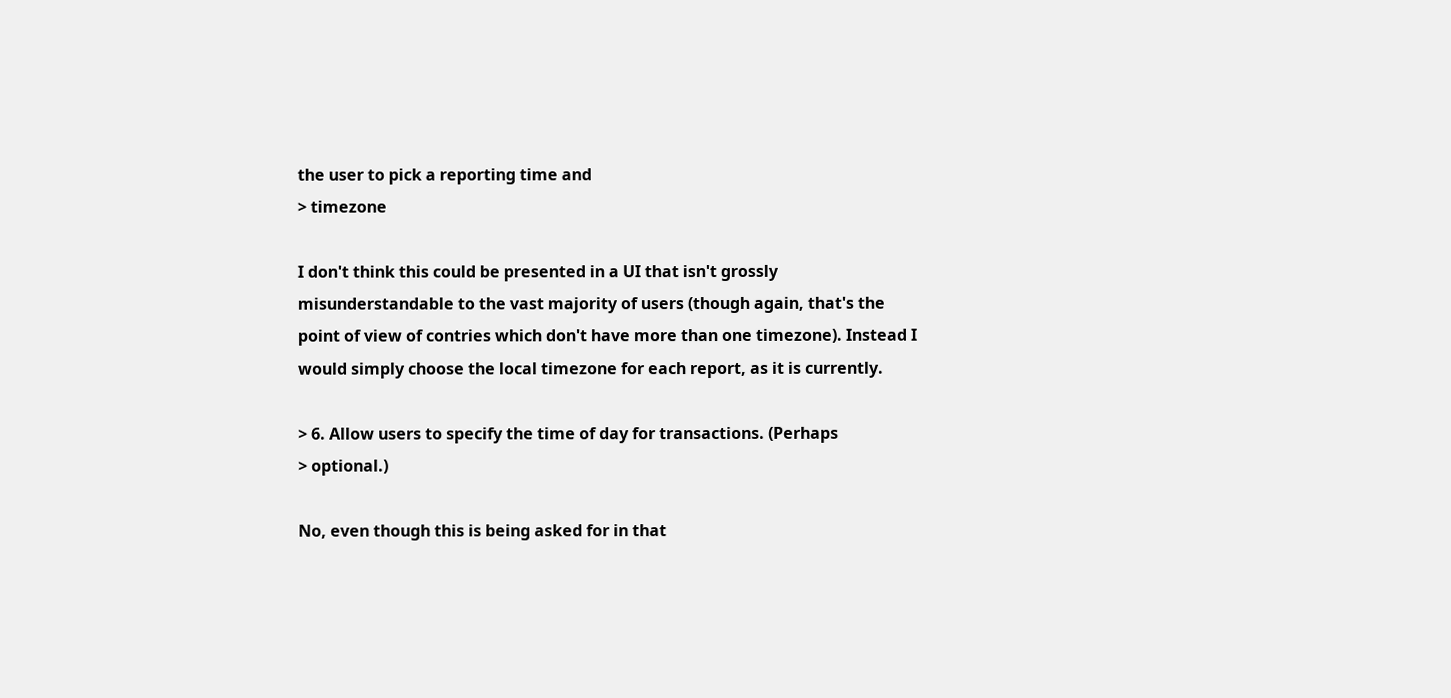the user to pick a reporting time and
> timezone

I don't think this could be presented in a UI that isn't grossly
misunderstandable to the vast majority of users (though again, that's the
point of view of contries which don't have more than one timezone). Instead I
would simply choose the local timezone for each report, as it is currently.

> 6. Allow users to specify the time of day for transactions. (Perhaps
> optional.)

No, even though this is being asked for in that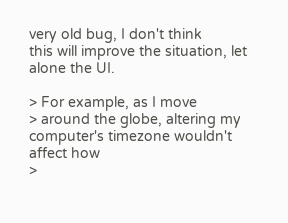very old bug, I don't think
this will improve the situation, let alone the UI.

> For example, as I move
> around the globe, altering my computer's timezone wouldn't affect how
>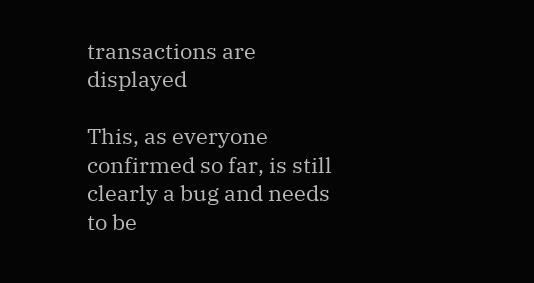transactions are displayed

This, as everyone confirmed so far, is still clearly a bug and needs to be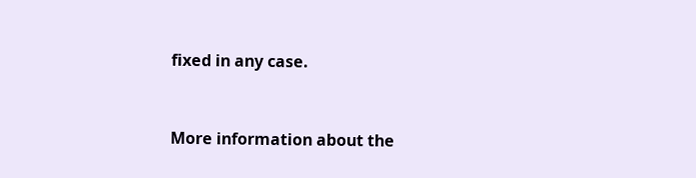fixed in any case.



More information about the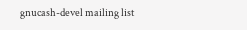gnucash-devel mailing list